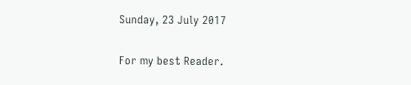Sunday, 23 July 2017

For my best Reader.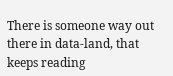There is someone way out there in data-land, that keeps reading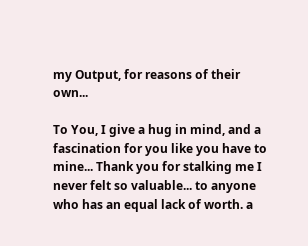my Output, for reasons of their own...

To You, I give a hug in mind, and a fascination for you like you have to mine... Thank you for stalking me I never felt so valuable... to anyone who has an equal lack of worth. a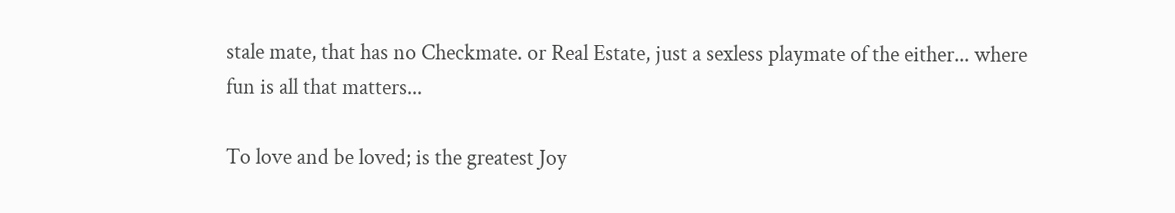stale mate, that has no Checkmate. or Real Estate, just a sexless playmate of the either... where fun is all that matters...

To love and be loved; is the greatest Joy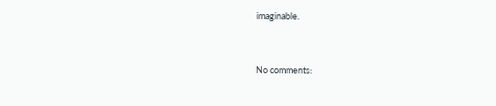imaginable.


No comments: